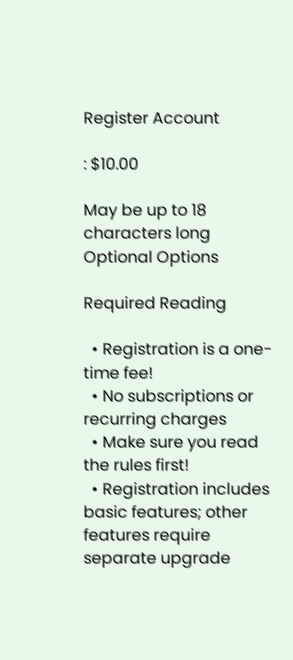Register Account

: $10.00

May be up to 18 characters long
Optional Options

Required Reading

  • Registration is a one-time fee!
  • No subscriptions or recurring charges
  • Make sure you read the rules first!
  • Registration includes basic features; other features require separate upgrade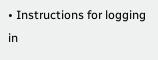• Instructions for logging in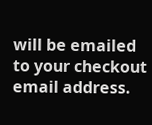will be emailed to your checkout email address.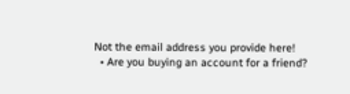Not the email address you provide here!
  • Are you buying an account for a friend?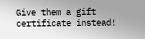Give them a gift certificate instead!